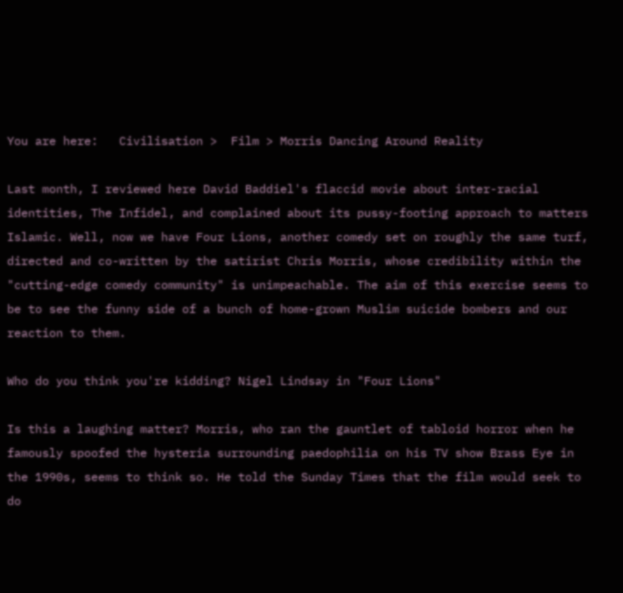You are here:   Civilisation >  Film > Morris Dancing Around Reality

Last month, I reviewed here David Baddiel's flaccid movie about inter-racial identities, The Infidel, and complained about its pussy-footing approach to matters Islamic. Well, now we have Four Lions, another comedy set on roughly the same turf, directed and co-written by the satirist Chris Morris, whose credibility within the "cutting-edge comedy community" is unimpeachable. The aim of this exercise seems to be to see the funny side of a bunch of home-grown Muslim suicide bombers and our reaction to them.

Who do you think you're kidding? Nigel Lindsay in "Four Lions"

Is this a laughing matter? Morris, who ran the gauntlet of tabloid horror when he famously spoofed the hysteria surrounding paedophilia on his TV show Brass Eye in the 1990s, seems to think so. He told the Sunday Times that the film would seek to do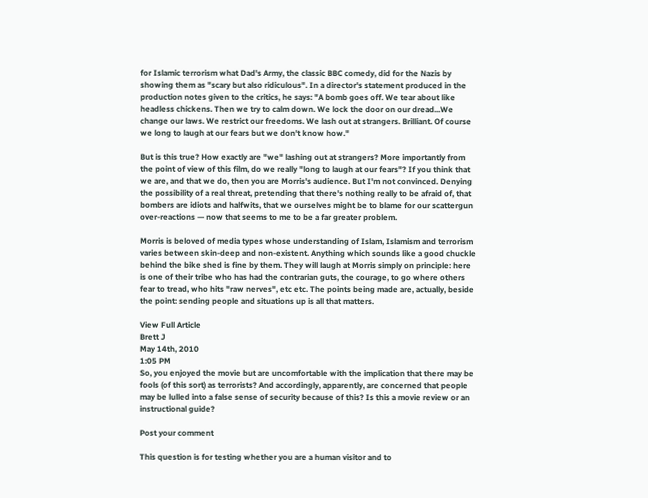for Islamic terrorism what Dad's Army, the classic BBC comedy, did for the Nazis by showing them as "scary but also ridiculous". In a director's statement produced in the production notes given to the critics, he says: "A bomb goes off. We tear about like headless chickens. Then we try to calm down. We lock the door on our dread...We change our laws. We restrict our freedoms. We lash out at strangers. Brilliant. Of course we long to laugh at our fears but we don't know how."

But is this true? How exactly are "we" lashing out at strangers? More importantly from the point of view of this film, do we really "long to laugh at our fears"? If you think that we are, and that we do, then you are Morris's audience. But I'm not convinced. Denying the possibility of a real threat, pretending that there's nothing really to be afraid of, that bombers are idiots and halfwits, that we ourselves might be to blame for our scattergun over-reactions — now that seems to me to be a far greater problem.

Morris is beloved of media types whose understanding of Islam, Islamism and terrorism varies between skin-deep and non-existent. Anything which sounds like a good chuckle behind the bike shed is fine by them. They will laugh at Morris simply on principle: here is one of their tribe who has had the contrarian guts, the courage, to go where others fear to tread, who hits "raw nerves", etc etc. The points being made are, actually, beside the point: sending people and situations up is all that matters.

View Full Article
Brett J
May 14th, 2010
1:05 PM
So, you enjoyed the movie but are uncomfortable with the implication that there may be fools (of this sort) as terrorists? And accordingly, apparently, are concerned that people may be lulled into a false sense of security because of this? Is this a movie review or an instructional guide?

Post your comment

This question is for testing whether you are a human visitor and to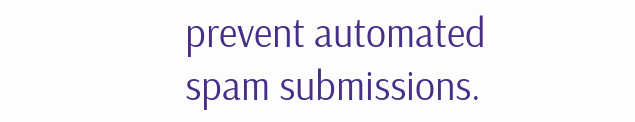prevent automated spam submissions.